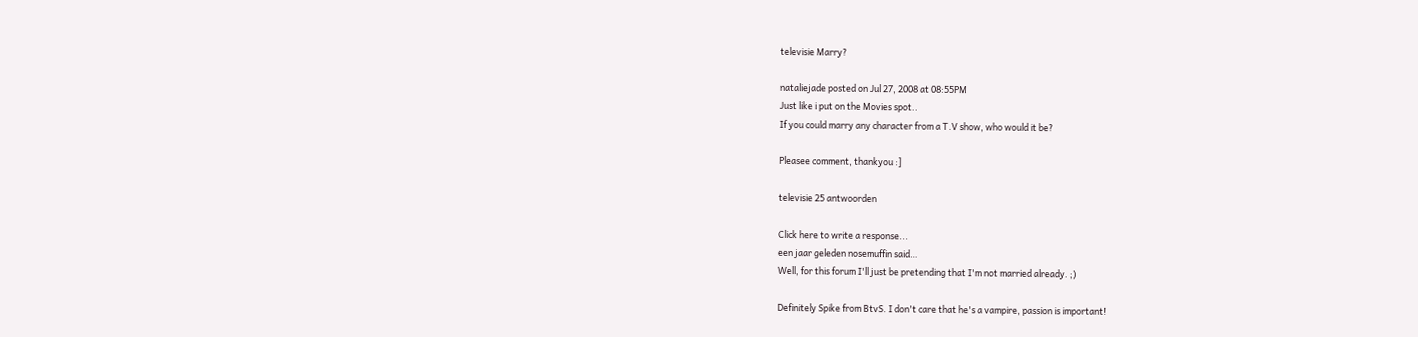televisie Marry?

nataliejade posted on Jul 27, 2008 at 08:55PM
Just like i put on the Movies spot..
If you could marry any character from a T.V show, who would it be?

Pleasee comment, thankyou :]

televisie 25 antwoorden

Click here to write a response...
een jaar geleden nosemuffin said…
Well, for this forum I'll just be pretending that I'm not married already. ;)

Definitely Spike from BtvS. I don't care that he's a vampire, passion is important!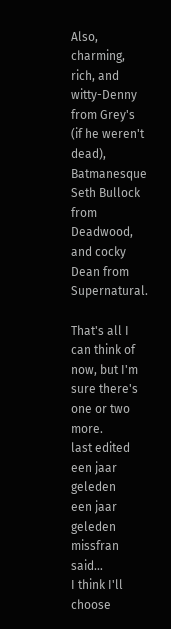Also, charming, rich, and witty-Denny from Grey's (if he weren't dead), Batmanesque Seth Bullock from Deadwood, and cocky Dean from Supernatural.

That's all I can think of now, but I'm sure there's one or two more.
last edited een jaar geleden
een jaar geleden missfran said…
I think I'll choose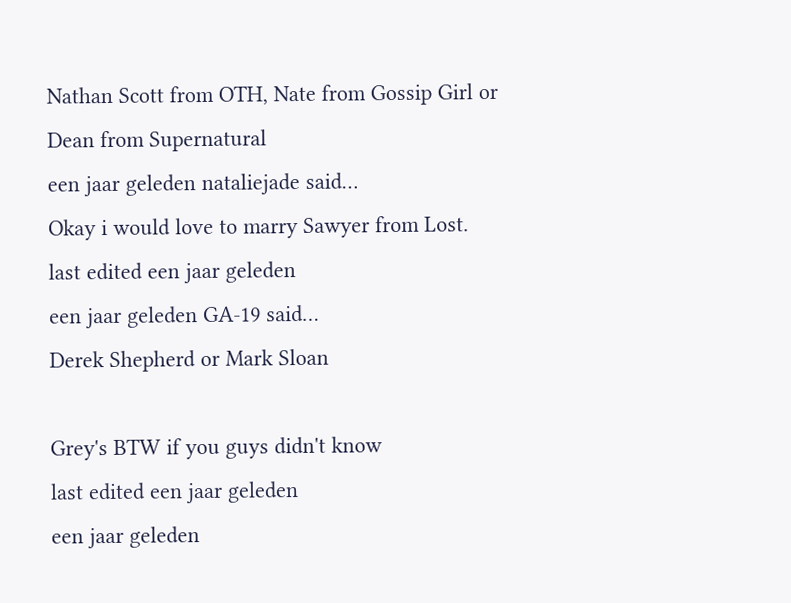Nathan Scott from OTH, Nate from Gossip Girl or Dean from Supernatural
een jaar geleden nataliejade said…
Okay i would love to marry Sawyer from Lost.
last edited een jaar geleden
een jaar geleden GA-19 said…
Derek Shepherd or Mark Sloan

Grey's BTW if you guys didn't know
last edited een jaar geleden
een jaar geleden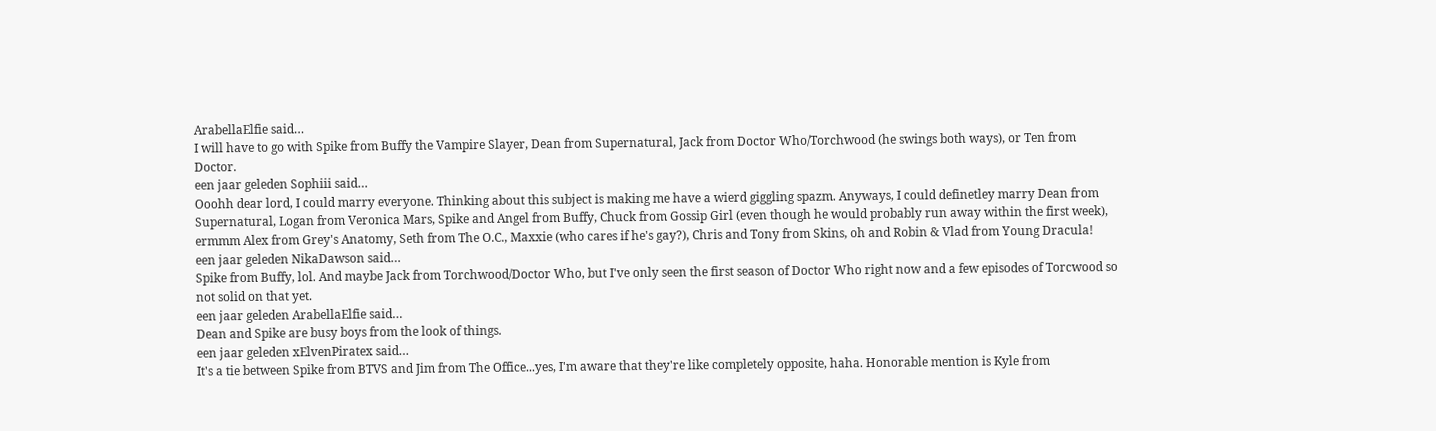ArabellaElfie said…
I will have to go with Spike from Buffy the Vampire Slayer, Dean from Supernatural, Jack from Doctor Who/Torchwood (he swings both ways), or Ten from Doctor.
een jaar geleden Sophiii said…
Ooohh dear lord, I could marry everyone. Thinking about this subject is making me have a wierd giggling spazm. Anyways, I could definetley marry Dean from Supernatural, Logan from Veronica Mars, Spike and Angel from Buffy, Chuck from Gossip Girl (even though he would probably run away within the first week), ermmm Alex from Grey's Anatomy, Seth from The O.C., Maxxie (who cares if he's gay?), Chris and Tony from Skins, oh and Robin & Vlad from Young Dracula!
een jaar geleden NikaDawson said…
Spike from Buffy, lol. And maybe Jack from Torchwood/Doctor Who, but I've only seen the first season of Doctor Who right now and a few episodes of Torcwood so not solid on that yet.
een jaar geleden ArabellaElfie said…
Dean and Spike are busy boys from the look of things.
een jaar geleden xElvenPiratex said…
It's a tie between Spike from BTVS and Jim from The Office...yes, I'm aware that they're like completely opposite, haha. Honorable mention is Kyle from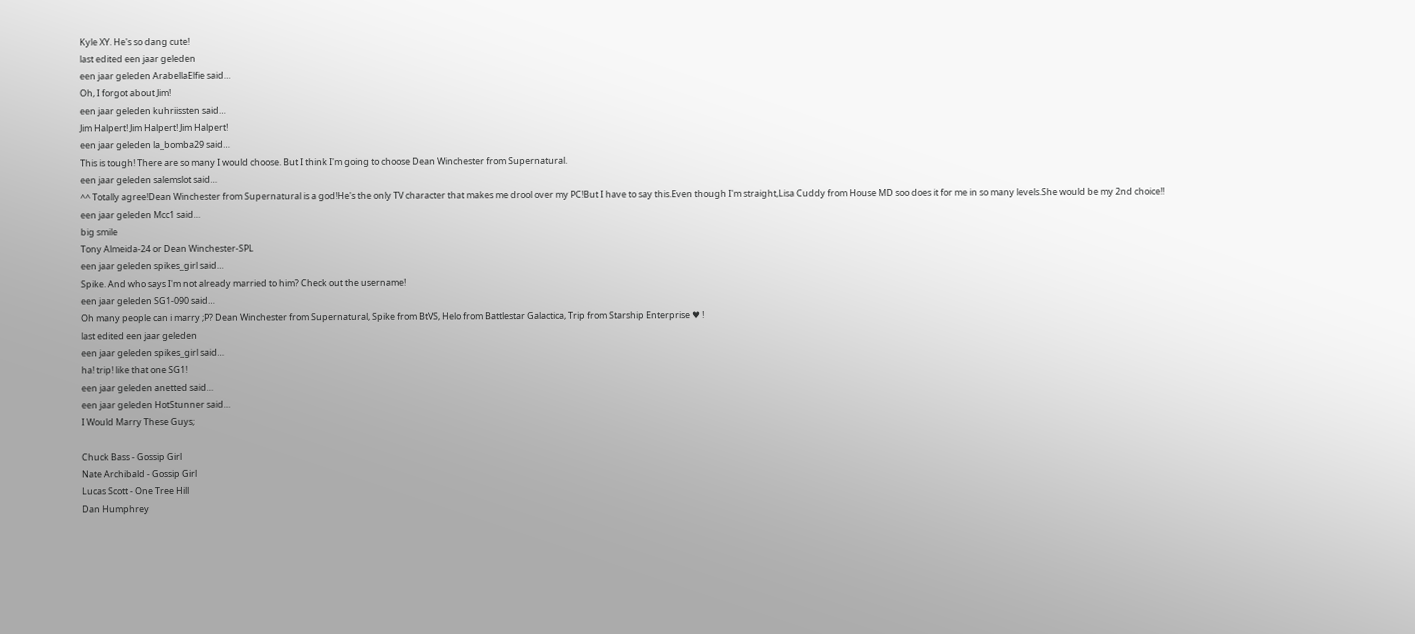Kyle XY. He's so dang cute!
last edited een jaar geleden
een jaar geleden ArabellaElfie said…
Oh, I forgot about Jim!
een jaar geleden kuhriissten said…
Jim Halpert! Jim Halpert! Jim Halpert!
een jaar geleden la_bomba29 said…
This is tough! There are so many I would choose. But I think I'm going to choose Dean Winchester from Supernatural.
een jaar geleden salemslot said…
^^ Totally agree!Dean Winchester from Supernatural is a god!He's the only TV character that makes me drool over my PC!But I have to say this.Even though I'm straight,Lisa Cuddy from House MD soo does it for me in so many levels.She would be my 2nd choice!!
een jaar geleden Mcc1 said…
big smile
Tony Almeida-24 or Dean Winchester-SPL
een jaar geleden spikes_girl said…
Spike. And who says I'm not already married to him? Check out the username!
een jaar geleden SG1-090 said…
Oh many people can i marry ;P? Dean Winchester from Supernatural, Spike from BtVS, Helo from Battlestar Galactica, Trip from Starship Enterprise ♥ !
last edited een jaar geleden
een jaar geleden spikes_girl said…
ha! trip! like that one SG1!
een jaar geleden anetted said…
een jaar geleden HotStunner said…
I Would Marry These Guys;

Chuck Bass - Gossip Girl
Nate Archibald - Gossip Girl
Lucas Scott - One Tree Hill
Dan Humphrey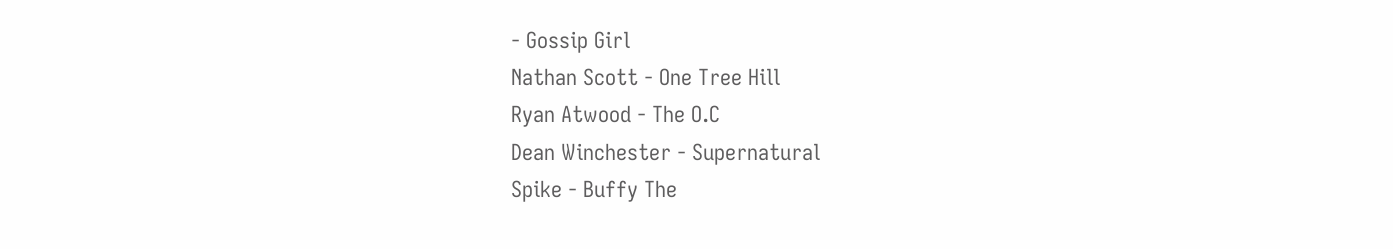- Gossip Girl
Nathan Scott - One Tree Hill
Ryan Atwood - The O.C
Dean Winchester - Supernatural
Spike - Buffy The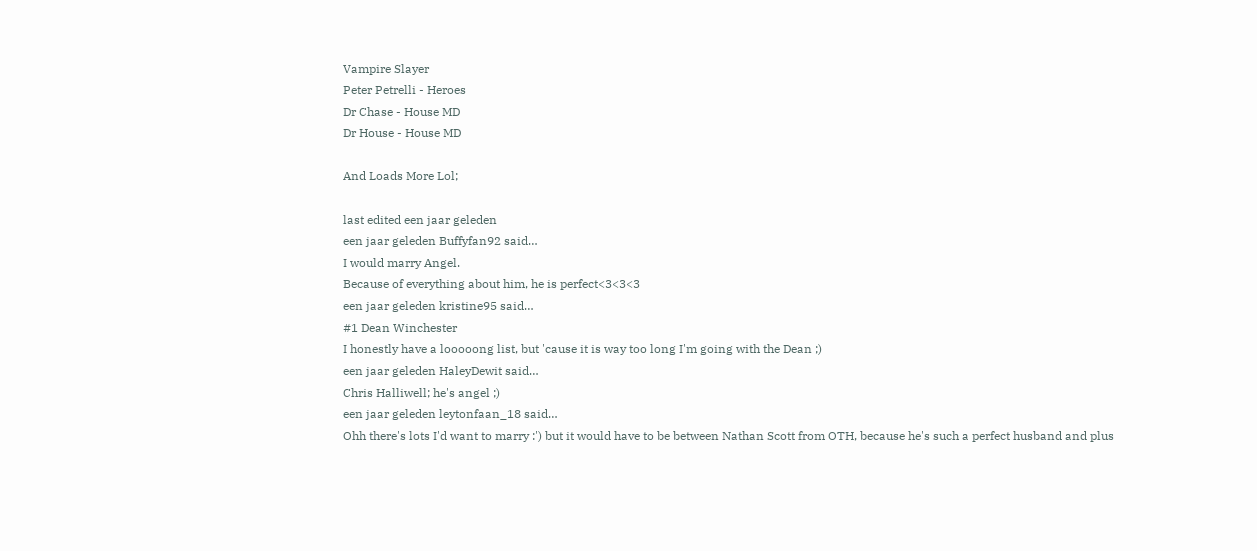Vampire Slayer
Peter Petrelli - Heroes
Dr Chase - House MD
Dr House - House MD

And Loads More Lol;

last edited een jaar geleden
een jaar geleden Buffyfan92 said…
I would marry Angel.
Because of everything about him, he is perfect<3<3<3
een jaar geleden kristine95 said…
#1 Dean Winchester
I honestly have a looooong list, but 'cause it is way too long I'm going with the Dean ;)
een jaar geleden HaleyDewit said…
Chris Halliwell; he's angel ;)
een jaar geleden leytonfaan_18 said…
Ohh there's lots I'd want to marry :') but it would have to be between Nathan Scott from OTH, because he's such a perfect husband and plus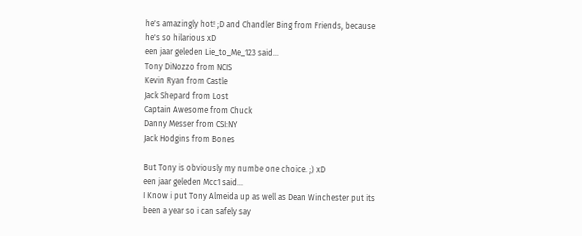he's amazingly hot! ;D and Chandler Bing from Friends, because he's so hilarious xD
een jaar geleden Lie_to_Me_123 said…
Tony DiNozzo from NCIS
Kevin Ryan from Castle
Jack Shepard from Lost
Captain Awesome from Chuck
Danny Messer from CSI:NY
Jack Hodgins from Bones

But Tony is obviously my numbe one choice. ;) xD
een jaar geleden Mcc1 said…
I Know i put Tony Almeida up as well as Dean Winchester put its been a year so i can safely say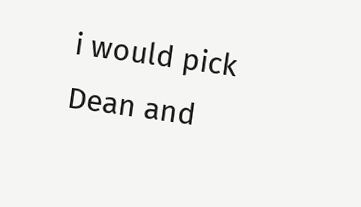i would pick Dean and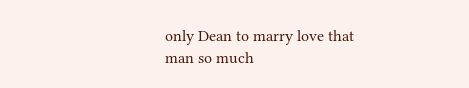only Dean to marry love that man so much